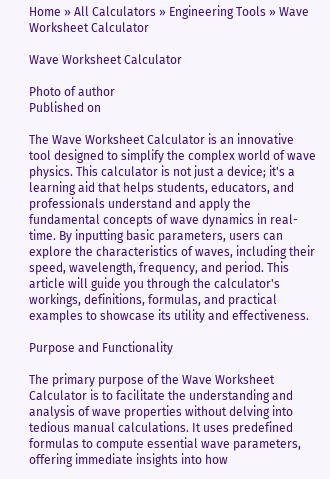Home » All Calculators » Engineering Tools » Wave Worksheet Calculator

Wave Worksheet Calculator

Photo of author
Published on

The Wave Worksheet Calculator is an innovative tool designed to simplify the complex world of wave physics. This calculator is not just a device; it's a learning aid that helps students, educators, and professionals understand and apply the fundamental concepts of wave dynamics in real-time. By inputting basic parameters, users can explore the characteristics of waves, including their speed, wavelength, frequency, and period. This article will guide you through the calculator's workings, definitions, formulas, and practical examples to showcase its utility and effectiveness.

Purpose and Functionality

The primary purpose of the Wave Worksheet Calculator is to facilitate the understanding and analysis of wave properties without delving into tedious manual calculations. It uses predefined formulas to compute essential wave parameters, offering immediate insights into how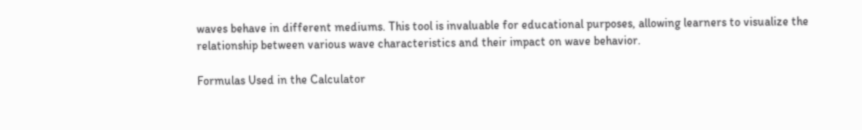waves behave in different mediums. This tool is invaluable for educational purposes, allowing learners to visualize the relationship between various wave characteristics and their impact on wave behavior.

Formulas Used in the Calculator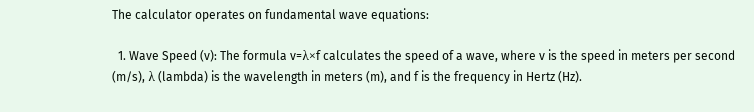The calculator operates on fundamental wave equations:

  1. Wave Speed (v): The formula v=λ×f calculates the speed of a wave, where v is the speed in meters per second (m/s), λ (lambda) is the wavelength in meters (m), and f is the frequency in Hertz (Hz).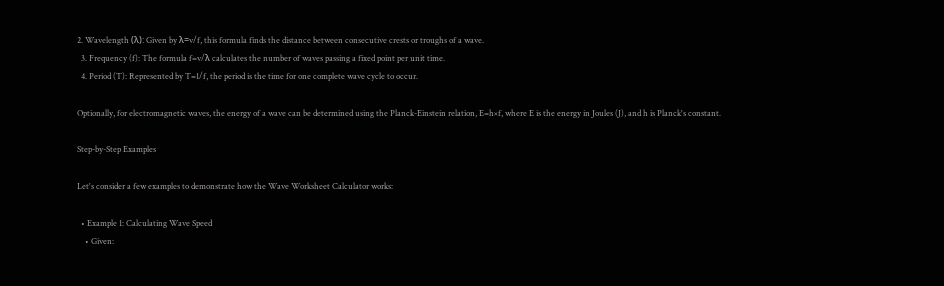2. Wavelength (λ): Given by λ=v/f, this formula finds the distance between consecutive crests or troughs of a wave.
  3. Frequency (f): The formula f=v/λ calculates the number of waves passing a fixed point per unit time.
  4. Period (T): Represented by T=1/f, the period is the time for one complete wave cycle to occur.

Optionally, for electromagnetic waves, the energy of a wave can be determined using the Planck-Einstein relation, E=h×f, where E is the energy in Joules (J), and h is Planck's constant.

Step-by-Step Examples

Let's consider a few examples to demonstrate how the Wave Worksheet Calculator works:

  • Example 1: Calculating Wave Speed
    • Given: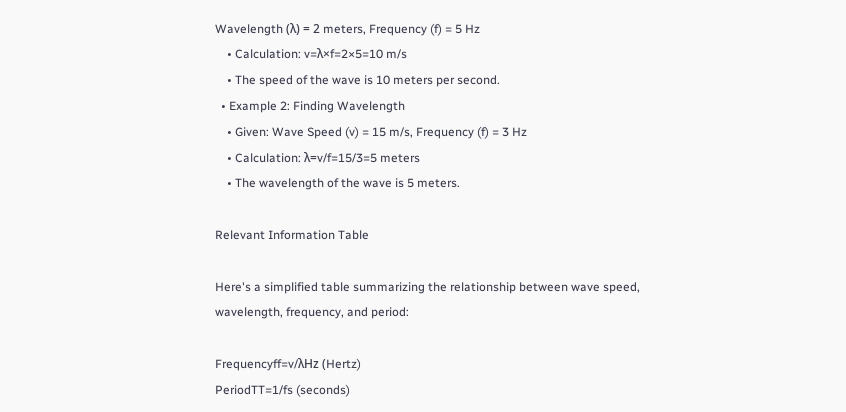Wavelength (λ) = 2 meters, Frequency (f) = 5 Hz
    • Calculation: v=λ×f=2×5=10 m/s
    • The speed of the wave is 10 meters per second.
  • Example 2: Finding Wavelength
    • Given: Wave Speed (v) = 15 m/s, Frequency (f) = 3 Hz
    • Calculation: λ=v/f=15/3=5 meters
    • The wavelength of the wave is 5 meters.

Relevant Information Table

Here's a simplified table summarizing the relationship between wave speed, wavelength, frequency, and period:

Frequencyff=v/λHz (Hertz)
PeriodTT=1/fs (seconds)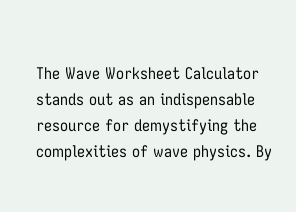The Wave Worksheet Calculator stands out as an indispensable resource for demystifying the complexities of wave physics. By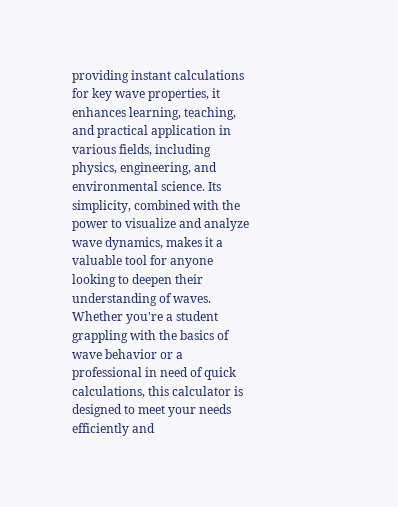providing instant calculations for key wave properties, it enhances learning, teaching, and practical application in various fields, including physics, engineering, and environmental science. Its simplicity, combined with the power to visualize and analyze wave dynamics, makes it a valuable tool for anyone looking to deepen their understanding of waves. Whether you're a student grappling with the basics of wave behavior or a professional in need of quick calculations, this calculator is designed to meet your needs efficiently and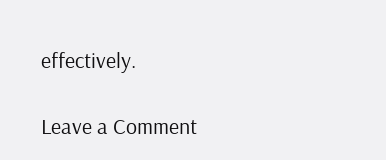effectively.

Leave a Comment